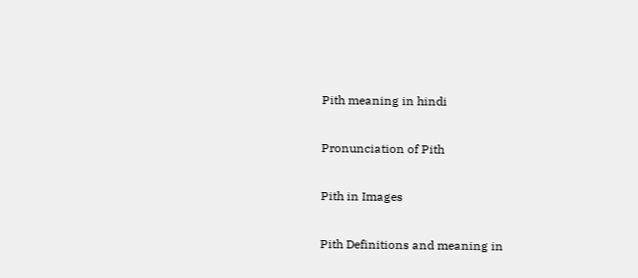Pith meaning in hindi

Pronunciation of Pith

Pith in Images

Pith Definitions and meaning in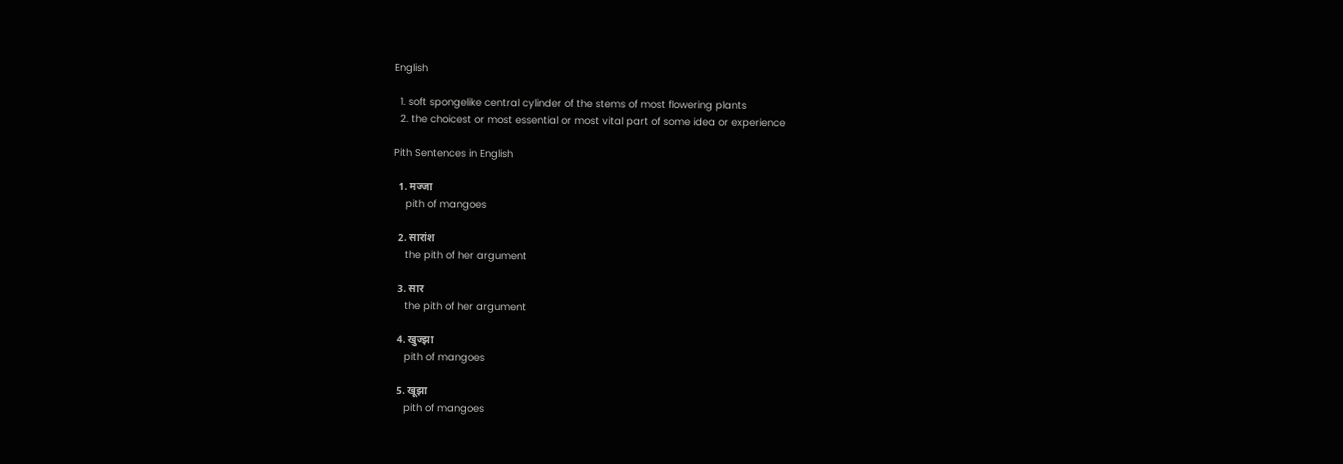English

  1. soft spongelike central cylinder of the stems of most flowering plants
  2. the choicest or most essential or most vital part of some idea or experience

Pith Sentences in English

  1. मज्जा
    pith of mangoes

  2. सारांश
    the pith of her argument

  3. सार
    the pith of her argument

  4. खुज्झा
    pith of mangoes

  5. खूझा
    pith of mangoes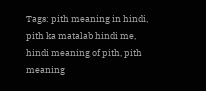Tags: pith meaning in hindi, pith ka matalab hindi me, hindi meaning of pith, pith meaning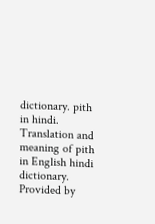dictionary. pith in hindi. Translation and meaning of pith in English hindi dictionary. Provided by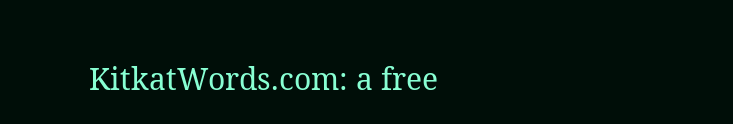KitkatWords.com: a free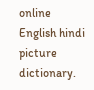online English hindi picture dictionary.